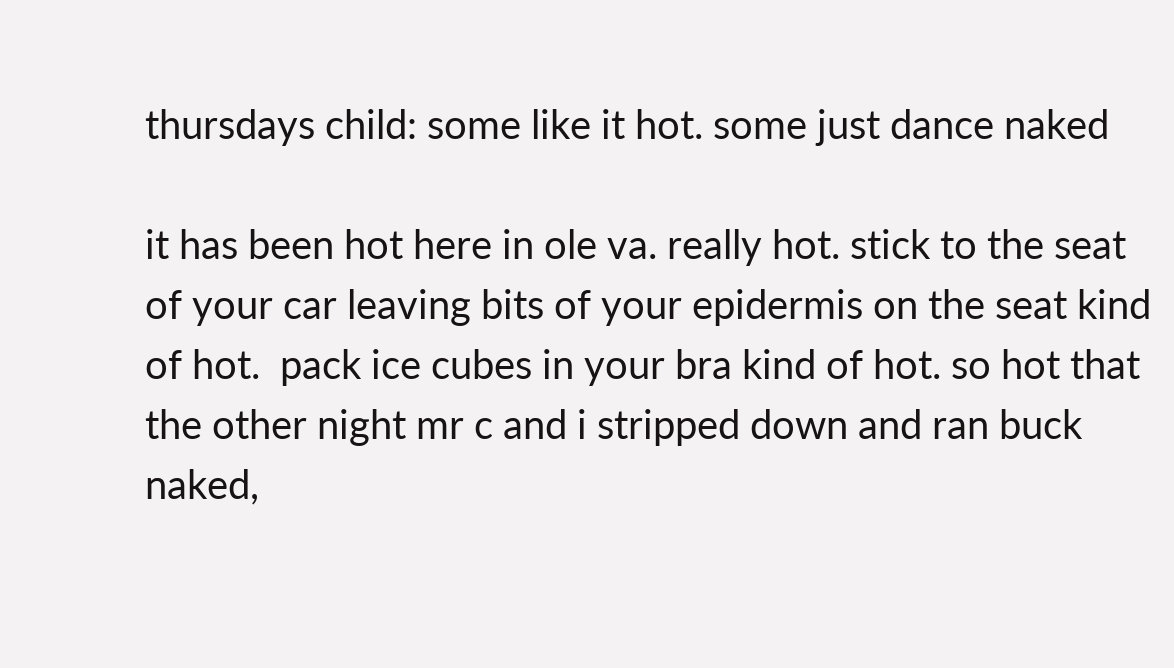thursdays child: some like it hot. some just dance naked

it has been hot here in ole va. really hot. stick to the seat of your car leaving bits of your epidermis on the seat kind of hot.  pack ice cubes in your bra kind of hot. so hot that the other night mr c and i stripped down and ran buck naked,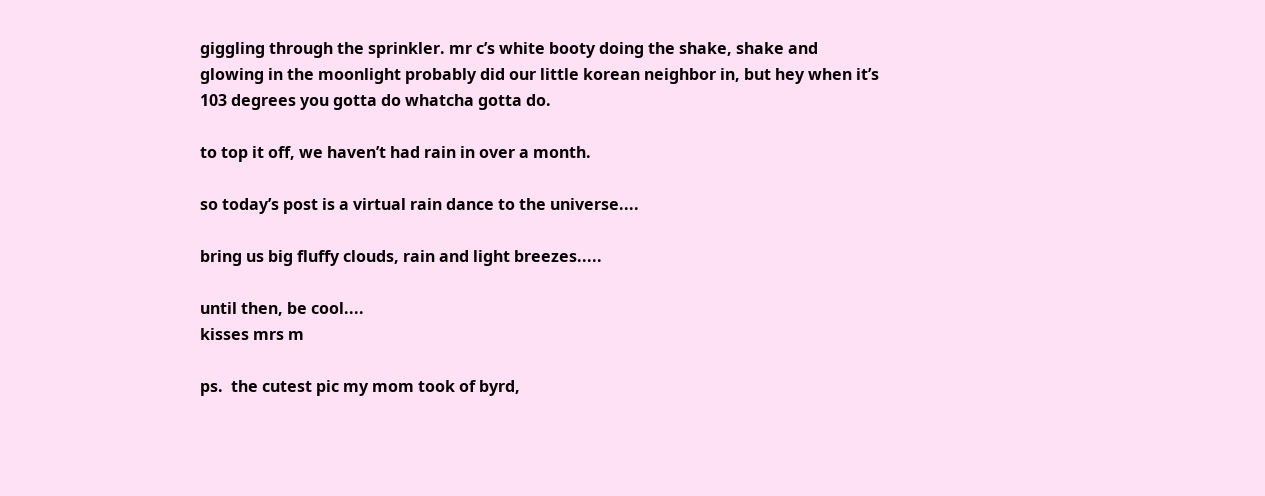giggling through the sprinkler. mr c’s white booty doing the shake, shake and glowing in the moonlight probably did our little korean neighbor in, but hey when it’s 103 degrees you gotta do whatcha gotta do.

to top it off, we haven’t had rain in over a month.

so today’s post is a virtual rain dance to the universe....

bring us big fluffy clouds, rain and light breezes.....

until then, be cool....
kisses mrs m

ps.  the cutest pic my mom took of byrd,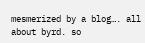mesmerized by a blog…. all about byrd. so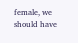female, we should have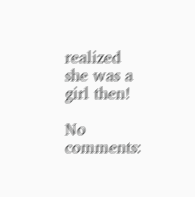realized she was a girl then!

No comments: